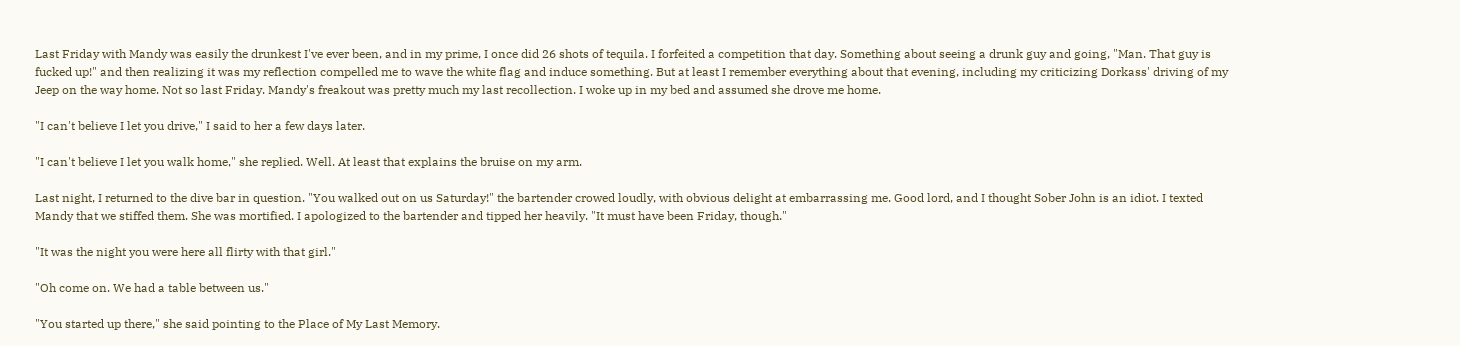Last Friday with Mandy was easily the drunkest I've ever been, and in my prime, I once did 26 shots of tequila. I forfeited a competition that day. Something about seeing a drunk guy and going, "Man. That guy is fucked up!" and then realizing it was my reflection compelled me to wave the white flag and induce something. But at least I remember everything about that evening, including my criticizing Dorkass' driving of my Jeep on the way home. Not so last Friday. Mandy's freakout was pretty much my last recollection. I woke up in my bed and assumed she drove me home.

"I can't believe I let you drive," I said to her a few days later.

"I can't believe I let you walk home," she replied. Well. At least that explains the bruise on my arm.

Last night, I returned to the dive bar in question. "You walked out on us Saturday!" the bartender crowed loudly, with obvious delight at embarrassing me. Good lord, and I thought Sober John is an idiot. I texted Mandy that we stiffed them. She was mortified. I apologized to the bartender and tipped her heavily. "It must have been Friday, though."

"It was the night you were here all flirty with that girl."

"Oh come on. We had a table between us."

"You started up there," she said pointing to the Place of My Last Memory.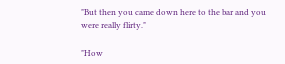"But then you came down here to the bar and you were really flirty."

"How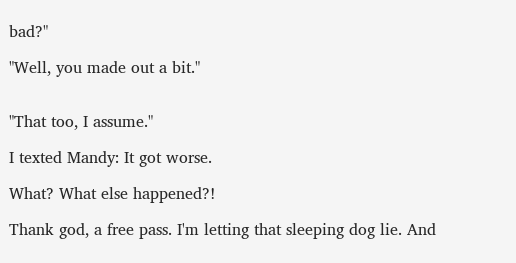bad?"

"Well, you made out a bit."


"That too, I assume."

I texted Mandy: It got worse.

What? What else happened?!

Thank god, a free pass. I'm letting that sleeping dog lie. And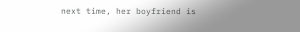next time, her boyfriend is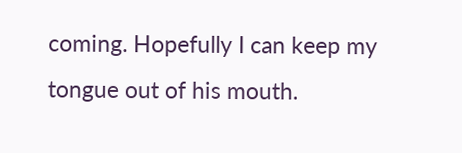coming. Hopefully I can keep my tongue out of his mouth.